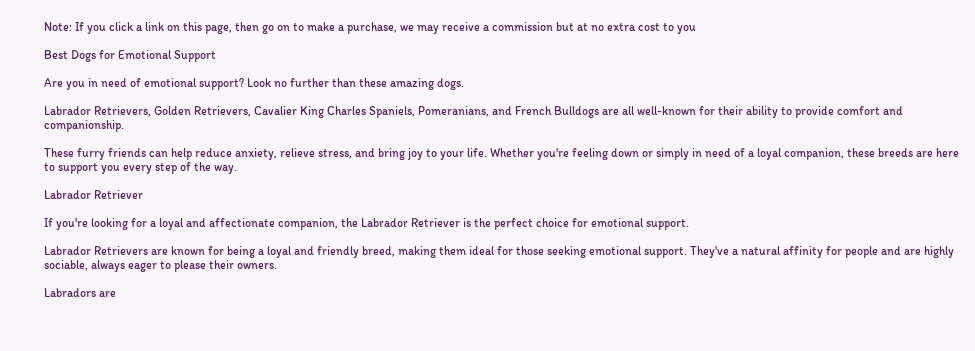Note: If you click a link on this page, then go on to make a purchase, we may receive a commission but at no extra cost to you

Best Dogs for Emotional Support

Are you in need of emotional support? Look no further than these amazing dogs.

Labrador Retrievers, Golden Retrievers, Cavalier King Charles Spaniels, Pomeranians, and French Bulldogs are all well-known for their ability to provide comfort and companionship.

These furry friends can help reduce anxiety, relieve stress, and bring joy to your life. Whether you're feeling down or simply in need of a loyal companion, these breeds are here to support you every step of the way.

Labrador Retriever

If you're looking for a loyal and affectionate companion, the Labrador Retriever is the perfect choice for emotional support.

Labrador Retrievers are known for being a loyal and friendly breed, making them ideal for those seeking emotional support. They've a natural affinity for people and are highly sociable, always eager to please their owners.

Labradors are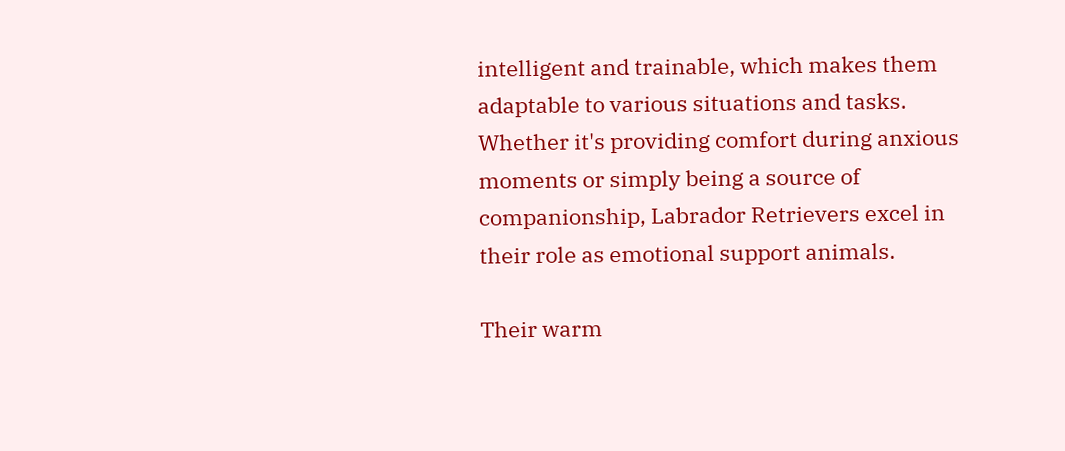intelligent and trainable, which makes them adaptable to various situations and tasks. Whether it's providing comfort during anxious moments or simply being a source of companionship, Labrador Retrievers excel in their role as emotional support animals.

Their warm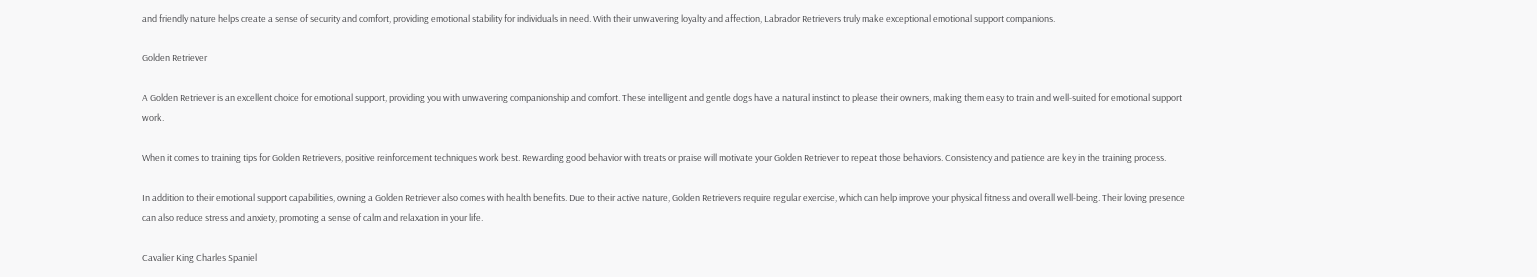and friendly nature helps create a sense of security and comfort, providing emotional stability for individuals in need. With their unwavering loyalty and affection, Labrador Retrievers truly make exceptional emotional support companions.

Golden Retriever

A Golden Retriever is an excellent choice for emotional support, providing you with unwavering companionship and comfort. These intelligent and gentle dogs have a natural instinct to please their owners, making them easy to train and well-suited for emotional support work.

When it comes to training tips for Golden Retrievers, positive reinforcement techniques work best. Rewarding good behavior with treats or praise will motivate your Golden Retriever to repeat those behaviors. Consistency and patience are key in the training process.

In addition to their emotional support capabilities, owning a Golden Retriever also comes with health benefits. Due to their active nature, Golden Retrievers require regular exercise, which can help improve your physical fitness and overall well-being. Their loving presence can also reduce stress and anxiety, promoting a sense of calm and relaxation in your life.

Cavalier King Charles Spaniel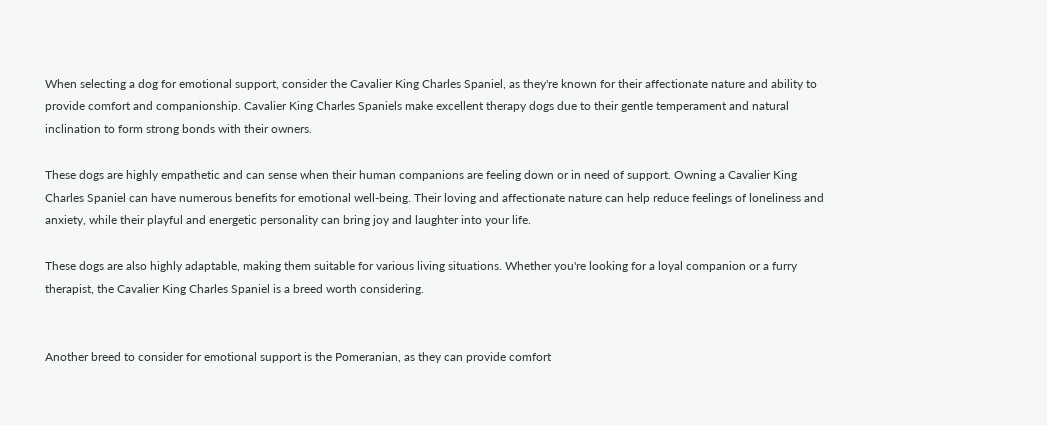When selecting a dog for emotional support, consider the Cavalier King Charles Spaniel, as they're known for their affectionate nature and ability to provide comfort and companionship. Cavalier King Charles Spaniels make excellent therapy dogs due to their gentle temperament and natural inclination to form strong bonds with their owners.

These dogs are highly empathetic and can sense when their human companions are feeling down or in need of support. Owning a Cavalier King Charles Spaniel can have numerous benefits for emotional well-being. Their loving and affectionate nature can help reduce feelings of loneliness and anxiety, while their playful and energetic personality can bring joy and laughter into your life.

These dogs are also highly adaptable, making them suitable for various living situations. Whether you're looking for a loyal companion or a furry therapist, the Cavalier King Charles Spaniel is a breed worth considering.


Another breed to consider for emotional support is the Pomeranian, as they can provide comfort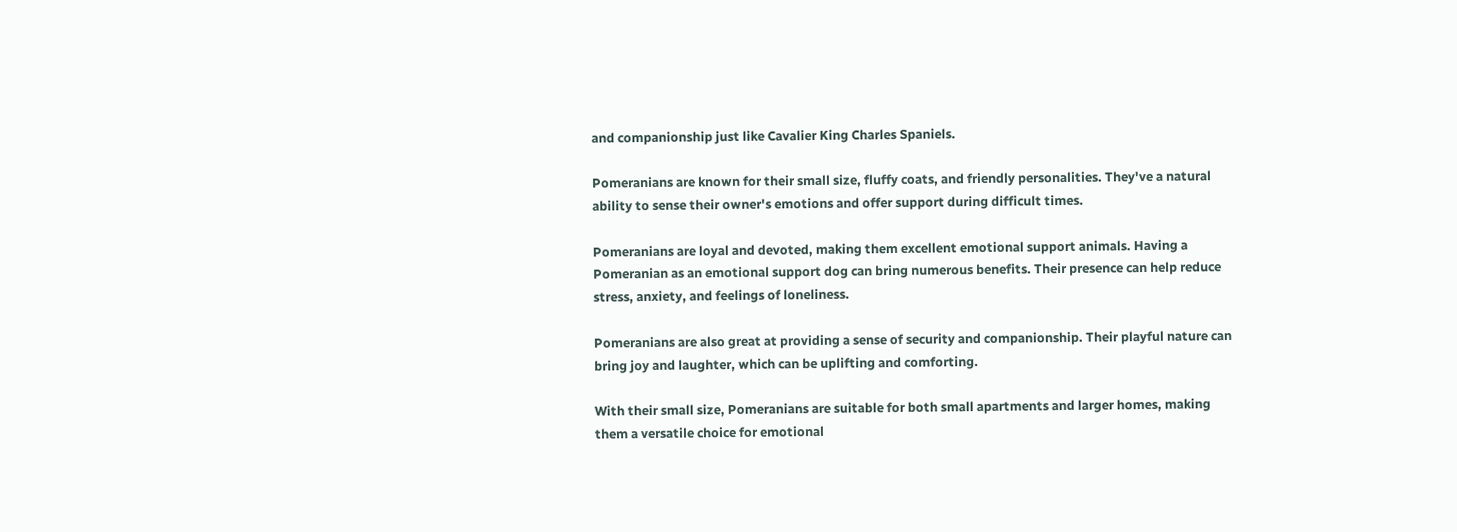and companionship just like Cavalier King Charles Spaniels.

Pomeranians are known for their small size, fluffy coats, and friendly personalities. They've a natural ability to sense their owner's emotions and offer support during difficult times.

Pomeranians are loyal and devoted, making them excellent emotional support animals. Having a Pomeranian as an emotional support dog can bring numerous benefits. Their presence can help reduce stress, anxiety, and feelings of loneliness.

Pomeranians are also great at providing a sense of security and companionship. Their playful nature can bring joy and laughter, which can be uplifting and comforting.

With their small size, Pomeranians are suitable for both small apartments and larger homes, making them a versatile choice for emotional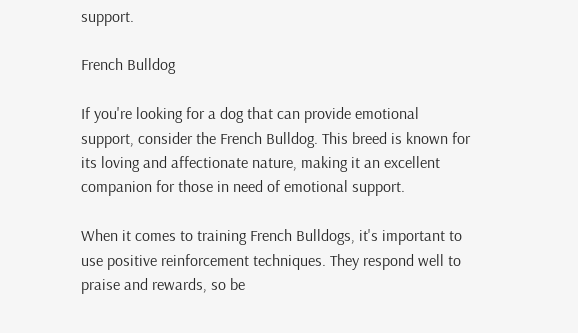support.

French Bulldog

If you're looking for a dog that can provide emotional support, consider the French Bulldog. This breed is known for its loving and affectionate nature, making it an excellent companion for those in need of emotional support.

When it comes to training French Bulldogs, it's important to use positive reinforcement techniques. They respond well to praise and rewards, so be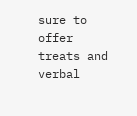sure to offer treats and verbal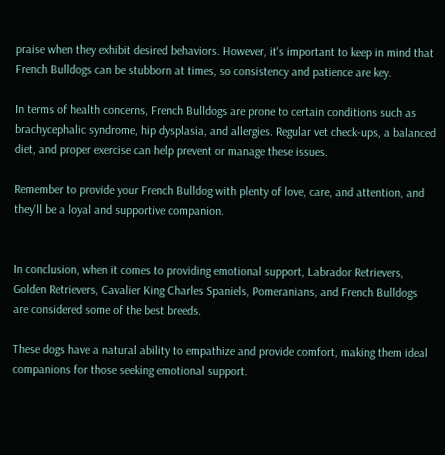praise when they exhibit desired behaviors. However, it's important to keep in mind that French Bulldogs can be stubborn at times, so consistency and patience are key.

In terms of health concerns, French Bulldogs are prone to certain conditions such as brachycephalic syndrome, hip dysplasia, and allergies. Regular vet check-ups, a balanced diet, and proper exercise can help prevent or manage these issues.

Remember to provide your French Bulldog with plenty of love, care, and attention, and they'll be a loyal and supportive companion.


In conclusion, when it comes to providing emotional support, Labrador Retrievers, Golden Retrievers, Cavalier King Charles Spaniels, Pomeranians, and French Bulldogs are considered some of the best breeds.

These dogs have a natural ability to empathize and provide comfort, making them ideal companions for those seeking emotional support.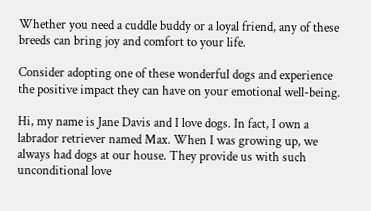Whether you need a cuddle buddy or a loyal friend, any of these breeds can bring joy and comfort to your life.

Consider adopting one of these wonderful dogs and experience the positive impact they can have on your emotional well-being.

Hi, my name is Jane Davis and I love dogs. In fact, I own a labrador retriever named Max. When I was growing up, we always had dogs at our house. They provide us with such unconditional love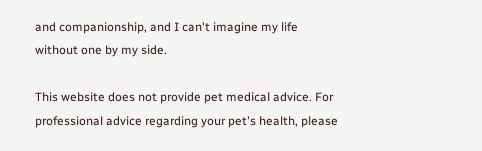and companionship, and I can't imagine my life without one by my side.

This website does not provide pet medical advice. For professional advice regarding your pet's health, please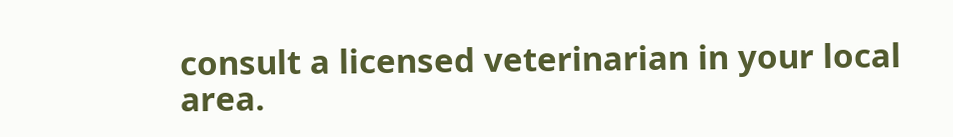consult a licensed veterinarian in your local area.